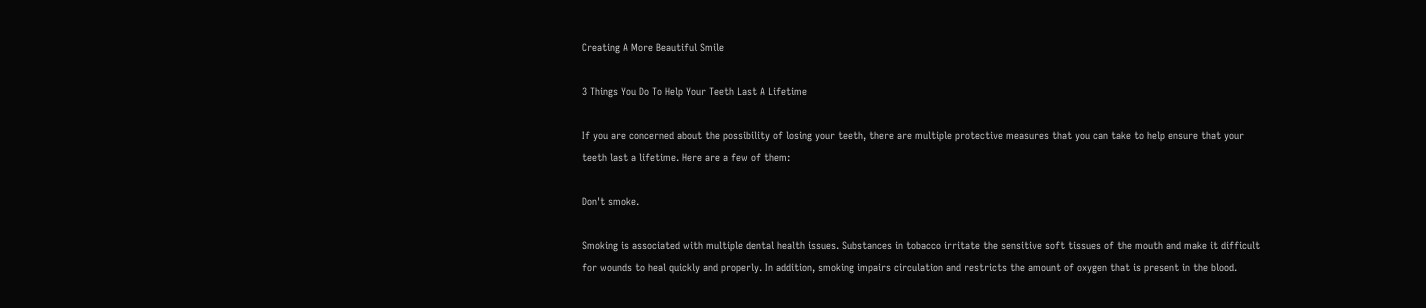Creating A More Beautiful Smile

3 Things You Do To Help Your Teeth Last A Lifetime

If you are concerned about the possibility of losing your teeth, there are multiple protective measures that you can take to help ensure that your teeth last a lifetime. Here are a few of them:

Don't smoke.

Smoking is associated with multiple dental health issues. Substances in tobacco irritate the sensitive soft tissues of the mouth and make it difficult for wounds to heal quickly and properly. In addition, smoking impairs circulation and restricts the amount of oxygen that is present in the blood.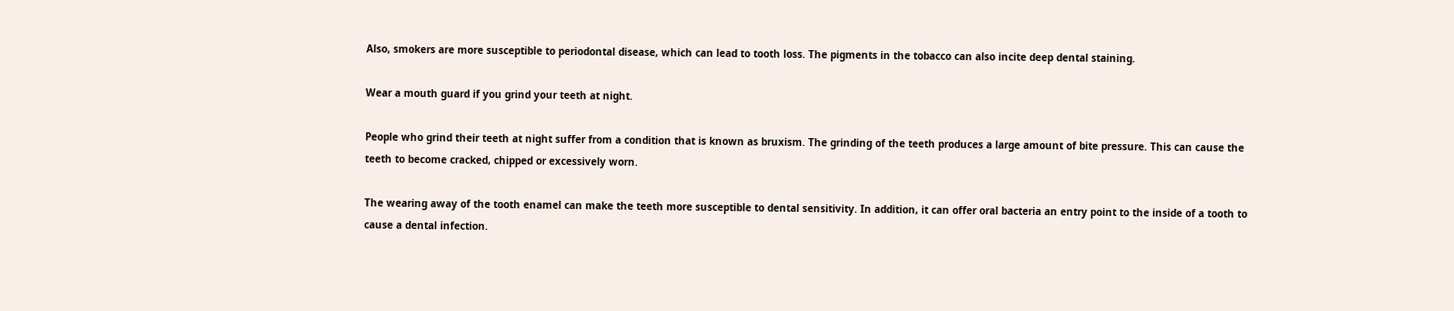Also, smokers are more susceptible to periodontal disease, which can lead to tooth loss. The pigments in the tobacco can also incite deep dental staining.

Wear a mouth guard if you grind your teeth at night.

People who grind their teeth at night suffer from a condition that is known as bruxism. The grinding of the teeth produces a large amount of bite pressure. This can cause the teeth to become cracked, chipped or excessively worn.

The wearing away of the tooth enamel can make the teeth more susceptible to dental sensitivity. In addition, it can offer oral bacteria an entry point to the inside of a tooth to cause a dental infection.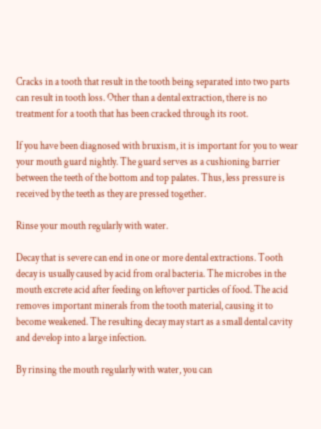Cracks in a tooth that result in the tooth being separated into two parts can result in tooth loss. Other than a dental extraction, there is no treatment for a tooth that has been cracked through its root.

If you have been diagnosed with bruxism, it is important for you to wear your mouth guard nightly. The guard serves as a cushioning barrier between the teeth of the bottom and top palates. Thus, less pressure is received by the teeth as they are pressed together.

Rinse your mouth regularly with water.

Decay that is severe can end in one or more dental extractions. Tooth decay is usually caused by acid from oral bacteria. The microbes in the mouth excrete acid after feeding on leftover particles of food. The acid removes important minerals from the tooth material, causing it to become weakened. The resulting decay may start as a small dental cavity and develop into a large infection.

By rinsing the mouth regularly with water, you can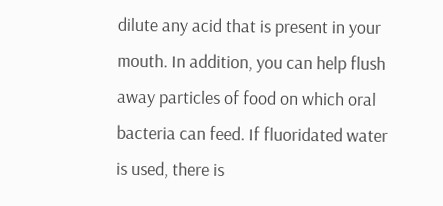dilute any acid that is present in your mouth. In addition, you can help flush away particles of food on which oral bacteria can feed. If fluoridated water is used, there is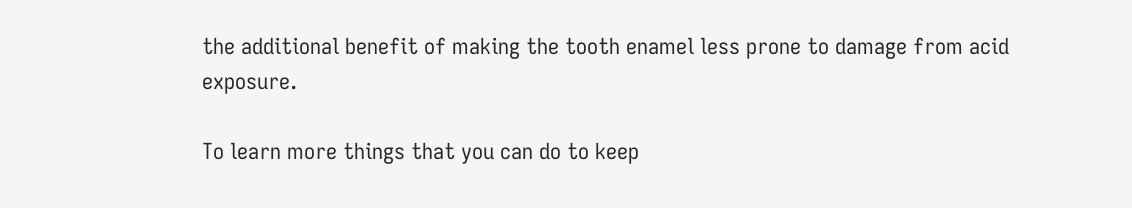the additional benefit of making the tooth enamel less prone to damage from acid exposure.

To learn more things that you can do to keep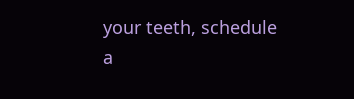your teeth, schedule a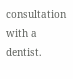consultation with a dentist.